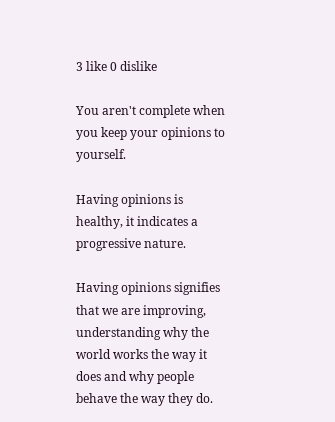3 like 0 dislike

You aren't complete when you keep your opinions to yourself.

Having opinions is healthy, it indicates a progressive nature.

Having opinions signifies that we are improving, understanding why the world works the way it does and why people behave the way they do.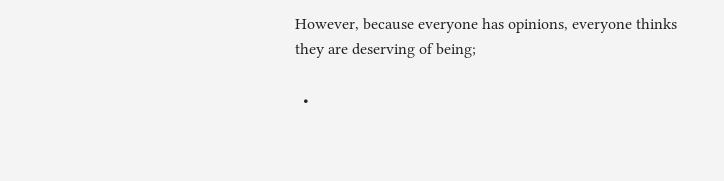However, because everyone has opinions, everyone thinks they are deserving of being;

  •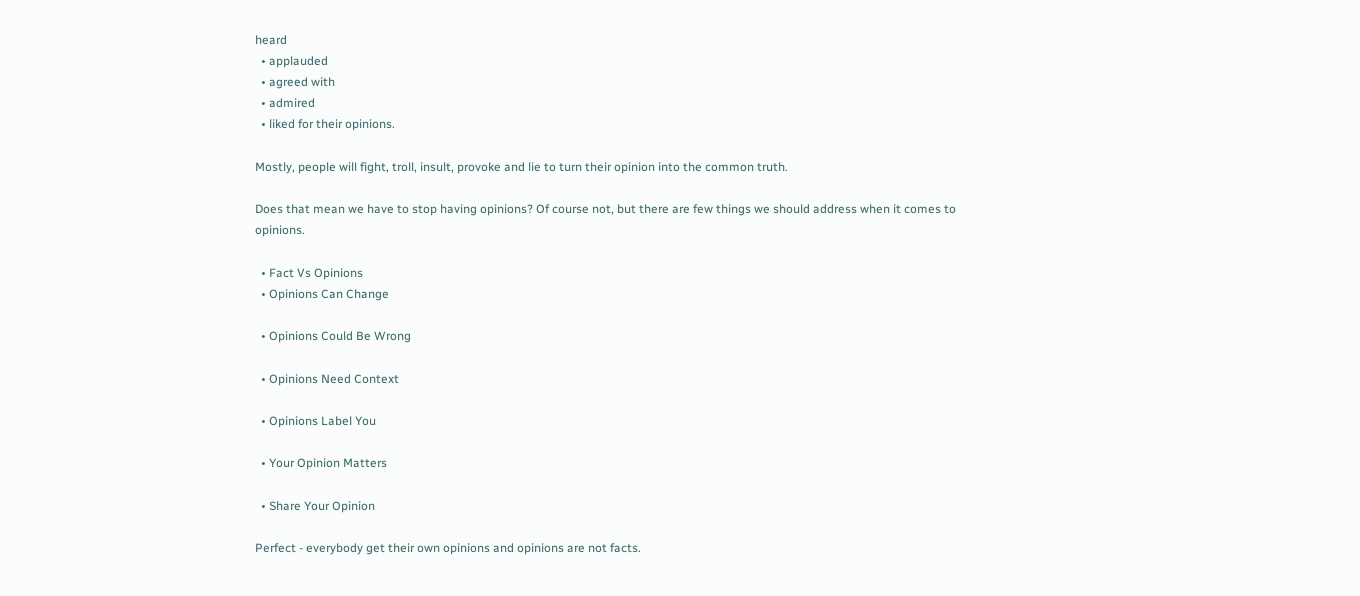heard
  • applauded
  • agreed with
  • admired
  • liked for their opinions.

Mostly, people will fight, troll, insult, provoke and lie to turn their opinion into the common truth.

Does that mean we have to stop having opinions? Of course not, but there are few things we should address when it comes to opinions.

  • Fact Vs Opinions
  • Opinions Can Change

  • Opinions Could Be Wrong

  • Opinions Need Context

  • Opinions Label You

  • Your Opinion Matters

  • Share Your Opinion

Perfect - everybody get their own opinions and opinions are not facts.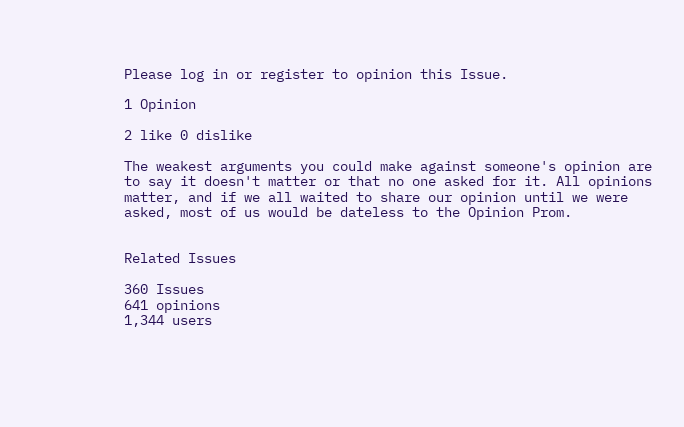Please log in or register to opinion this Issue.

1 Opinion

2 like 0 dislike

The weakest arguments you could make against someone's opinion are to say it doesn't matter or that no one asked for it. All opinions matter, and if we all waited to share our opinion until we were asked, most of us would be dateless to the Opinion Prom.


Related Issues

360 Issues
641 opinions
1,344 users